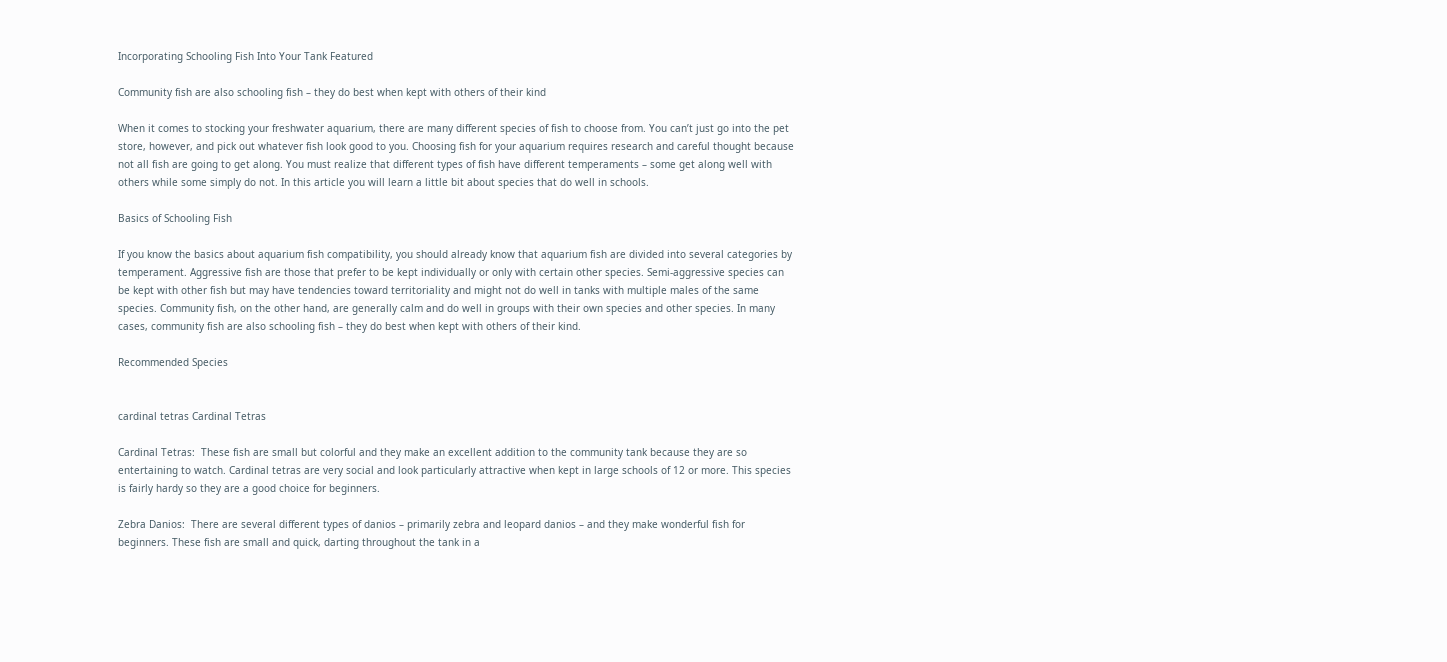Incorporating Schooling Fish Into Your Tank Featured

Community fish are also schooling fish – they do best when kept with others of their kind

When it comes to stocking your freshwater aquarium, there are many different species of fish to choose from. You can’t just go into the pet store, however, and pick out whatever fish look good to you. Choosing fish for your aquarium requires research and careful thought because not all fish are going to get along. You must realize that different types of fish have different temperaments – some get along well with others while some simply do not. In this article you will learn a little bit about species that do well in schools.

Basics of Schooling Fish

If you know the basics about aquarium fish compatibility, you should already know that aquarium fish are divided into several categories by temperament. Aggressive fish are those that prefer to be kept individually or only with certain other species. Semi-aggressive species can be kept with other fish but may have tendencies toward territoriality and might not do well in tanks with multiple males of the same species. Community fish, on the other hand, are generally calm and do well in groups with their own species and other species. In many cases, community fish are also schooling fish – they do best when kept with others of their kind.

Recommended Species


cardinal tetras Cardinal Tetras

Cardinal Tetras:  These fish are small but colorful and they make an excellent addition to the community tank because they are so entertaining to watch. Cardinal tetras are very social and look particularly attractive when kept in large schools of 12 or more. This species is fairly hardy so they are a good choice for beginners.

Zebra Danios:  There are several different types of danios – primarily zebra and leopard danios – and they make wonderful fish for beginners. These fish are small and quick, darting throughout the tank in a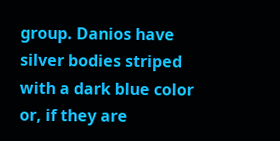group. Danios have silver bodies striped with a dark blue color or, if they are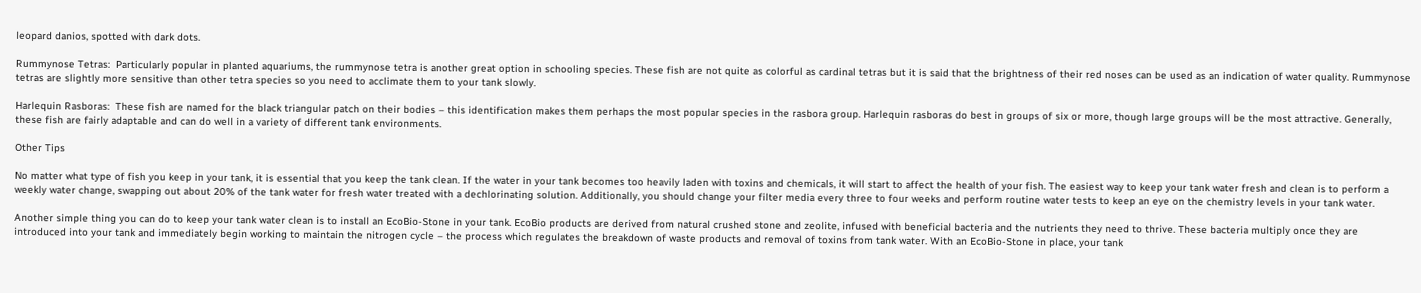leopard danios, spotted with dark dots.

Rummynose Tetras:  Particularly popular in planted aquariums, the rummynose tetra is another great option in schooling species. These fish are not quite as colorful as cardinal tetras but it is said that the brightness of their red noses can be used as an indication of water quality. Rummynose tetras are slightly more sensitive than other tetra species so you need to acclimate them to your tank slowly.

Harlequin Rasboras:  These fish are named for the black triangular patch on their bodies – this identification makes them perhaps the most popular species in the rasbora group. Harlequin rasboras do best in groups of six or more, though large groups will be the most attractive. Generally, these fish are fairly adaptable and can do well in a variety of different tank environments.

Other Tips

No matter what type of fish you keep in your tank, it is essential that you keep the tank clean. If the water in your tank becomes too heavily laden with toxins and chemicals, it will start to affect the health of your fish. The easiest way to keep your tank water fresh and clean is to perform a weekly water change, swapping out about 20% of the tank water for fresh water treated with a dechlorinating solution. Additionally, you should change your filter media every three to four weeks and perform routine water tests to keep an eye on the chemistry levels in your tank water.

Another simple thing you can do to keep your tank water clean is to install an EcoBio-Stone in your tank. EcoBio products are derived from natural crushed stone and zeolite, infused with beneficial bacteria and the nutrients they need to thrive. These bacteria multiply once they are introduced into your tank and immediately begin working to maintain the nitrogen cycle – the process which regulates the breakdown of waste products and removal of toxins from tank water. With an EcoBio-Stone in place, your tank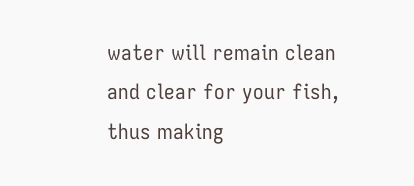water will remain clean and clear for your fish, thus making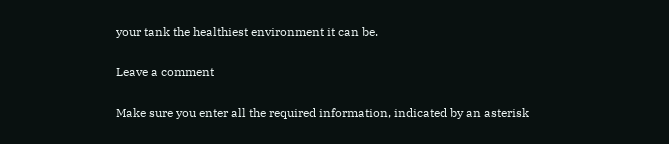your tank the healthiest environment it can be.

Leave a comment

Make sure you enter all the required information, indicated by an asterisk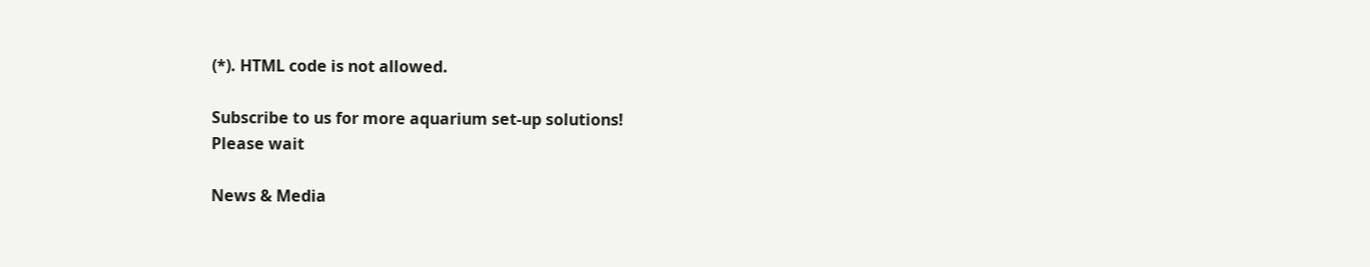(*). HTML code is not allowed.

Subscribe to us for more aquarium set-up solutions!
Please wait

News & Media